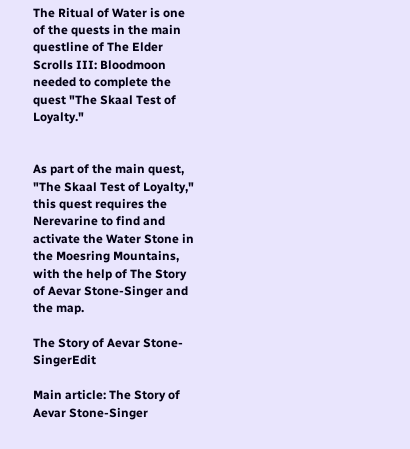The Ritual of Water is one of the quests in the main questline of The Elder Scrolls III: Bloodmoon needed to complete the quest "The Skaal Test of Loyalty."


As part of the main quest, "The Skaal Test of Loyalty," this quest requires the Nerevarine to find and activate the Water Stone in the Moesring Mountains, with the help of The Story of Aevar Stone-Singer and the map.

The Story of Aevar Stone-SingerEdit

Main article: The Story of Aevar Stone-Singer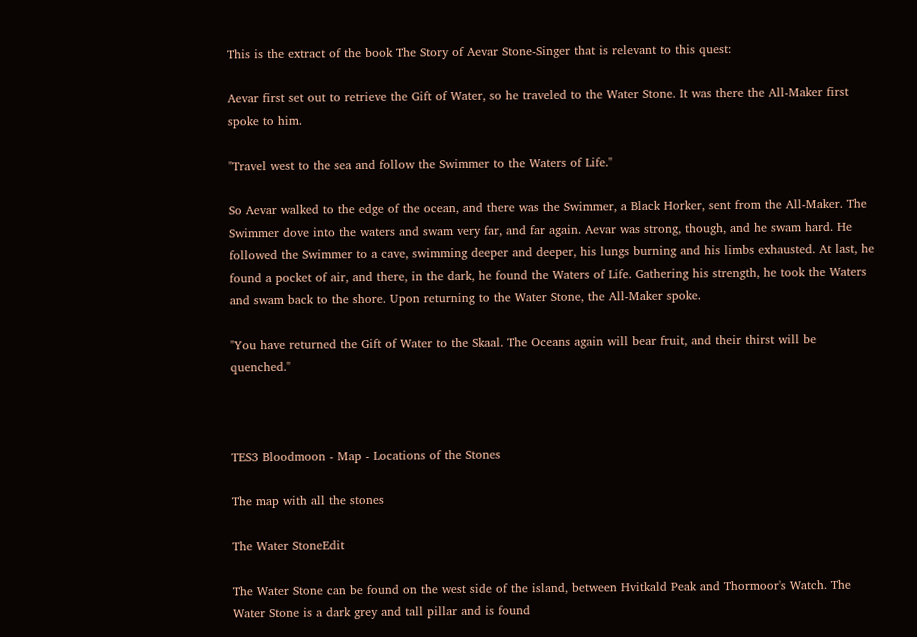This is the extract of the book The Story of Aevar Stone-Singer that is relevant to this quest:

Aevar first set out to retrieve the Gift of Water, so he traveled to the Water Stone. It was there the All-Maker first spoke to him.

"Travel west to the sea and follow the Swimmer to the Waters of Life."

So Aevar walked to the edge of the ocean, and there was the Swimmer, a Black Horker, sent from the All-Maker. The Swimmer dove into the waters and swam very far, and far again. Aevar was strong, though, and he swam hard. He followed the Swimmer to a cave, swimming deeper and deeper, his lungs burning and his limbs exhausted. At last, he found a pocket of air, and there, in the dark, he found the Waters of Life. Gathering his strength, he took the Waters and swam back to the shore. Upon returning to the Water Stone, the All-Maker spoke.

"You have returned the Gift of Water to the Skaal. The Oceans again will bear fruit, and their thirst will be quenched."



TES3 Bloodmoon - Map - Locations of the Stones

The map with all the stones

The Water StoneEdit

The Water Stone can be found on the west side of the island, between Hvitkald Peak and Thormoor's Watch. The Water Stone is a dark grey and tall pillar and is found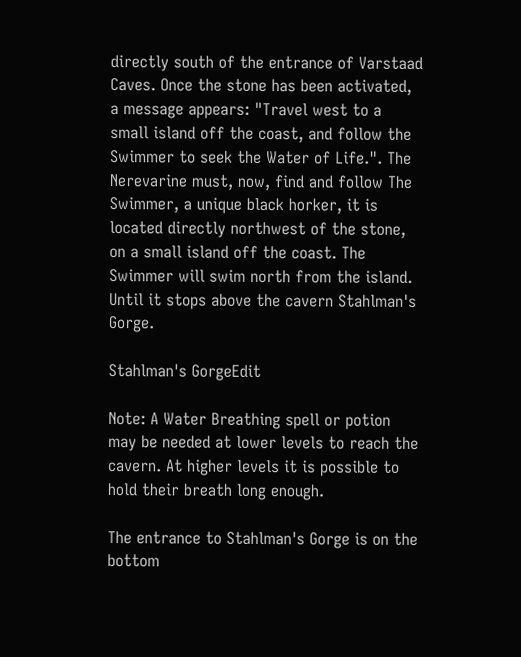directly south of the entrance of Varstaad Caves. Once the stone has been activated, a message appears: "Travel west to a small island off the coast, and follow the Swimmer to seek the Water of Life.". The Nerevarine must, now, find and follow The Swimmer, a unique black horker, it is located directly northwest of the stone, on a small island off the coast. The Swimmer will swim north from the island. Until it stops above the cavern Stahlman's Gorge.

Stahlman's GorgeEdit

Note: A Water Breathing spell or potion may be needed at lower levels to reach the cavern. At higher levels it is possible to hold their breath long enough.

The entrance to Stahlman's Gorge is on the bottom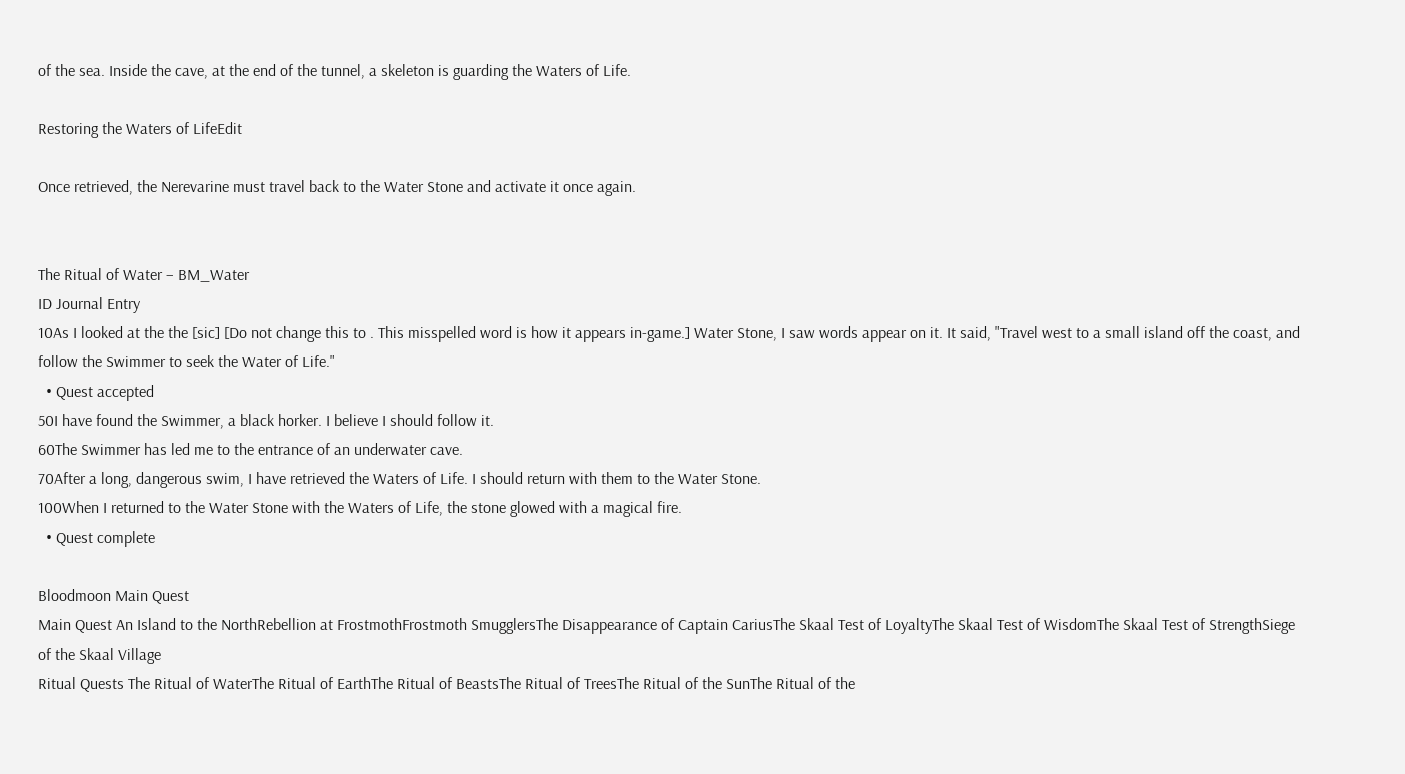of the sea. Inside the cave, at the end of the tunnel, a skeleton is guarding the Waters of Life.

Restoring the Waters of LifeEdit

Once retrieved, the Nerevarine must travel back to the Water Stone and activate it once again.


The Ritual of Water – BM_Water
ID Journal Entry
10As I looked at the the [sic] [Do not change this to . This misspelled word is how it appears in-game.] Water Stone, I saw words appear on it. It said, "Travel west to a small island off the coast, and follow the Swimmer to seek the Water of Life."
  • Quest accepted
50I have found the Swimmer, a black horker. I believe I should follow it.
60The Swimmer has led me to the entrance of an underwater cave.
70After a long, dangerous swim, I have retrieved the Waters of Life. I should return with them to the Water Stone.
100When I returned to the Water Stone with the Waters of Life, the stone glowed with a magical fire.
  • Quest complete

Bloodmoon Main Quest
Main Quest An Island to the NorthRebellion at FrostmothFrostmoth SmugglersThe Disappearance of Captain CariusThe Skaal Test of LoyaltyThe Skaal Test of WisdomThe Skaal Test of StrengthSiege of the Skaal Village
Ritual Quests The Ritual of WaterThe Ritual of EarthThe Ritual of BeastsThe Ritual of TreesThe Ritual of the SunThe Ritual of the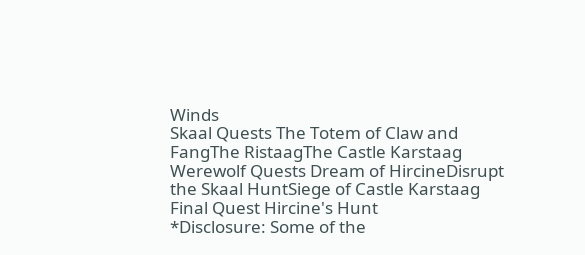Winds
Skaal Quests The Totem of Claw and FangThe RistaagThe Castle Karstaag
Werewolf Quests Dream of HircineDisrupt the Skaal HuntSiege of Castle Karstaag
Final Quest Hircine's Hunt
*Disclosure: Some of the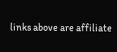links above are affiliate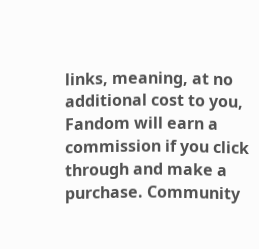links, meaning, at no additional cost to you, Fandom will earn a commission if you click through and make a purchase. Community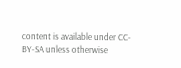content is available under CC-BY-SA unless otherwise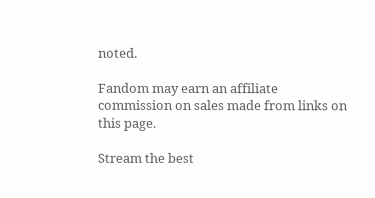noted.

Fandom may earn an affiliate commission on sales made from links on this page.

Stream the best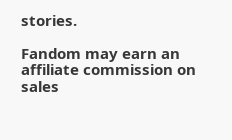stories.

Fandom may earn an affiliate commission on sales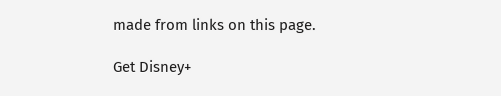made from links on this page.

Get Disney+